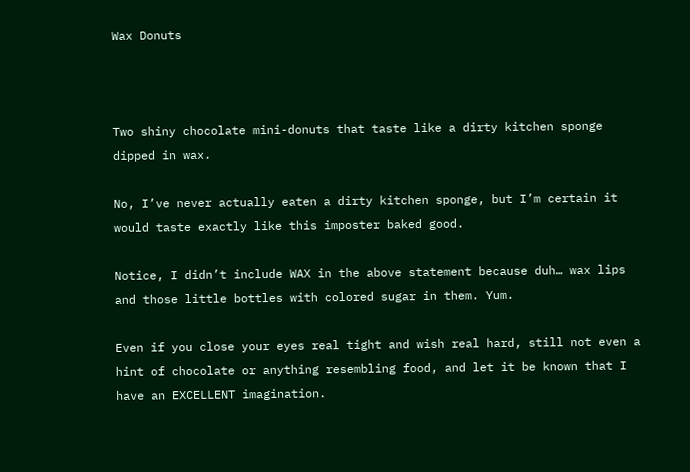Wax Donuts



Two shiny chocolate mini-donuts that taste like a dirty kitchen sponge dipped in wax.

No, I’ve never actually eaten a dirty kitchen sponge, but I’m certain it would taste exactly like this imposter baked good.

Notice, I didn’t include WAX in the above statement because duh… wax lips and those little bottles with colored sugar in them. Yum.

Even if you close your eyes real tight and wish real hard, still not even a hint of chocolate or anything resembling food, and let it be known that I have an EXCELLENT imagination.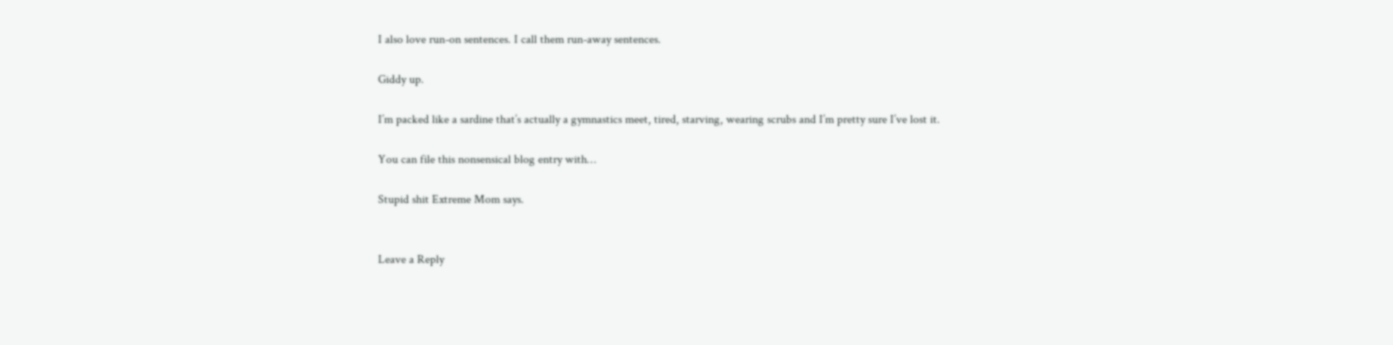I also love run-on sentences. I call them run-away sentences.

Giddy up.

I’m packed like a sardine that’s actually a gymnastics meet, tired, starving, wearing scrubs and I’m pretty sure I’ve lost it.

You can file this nonsensical blog entry with…

Stupid shit Extreme Mom says.


Leave a Reply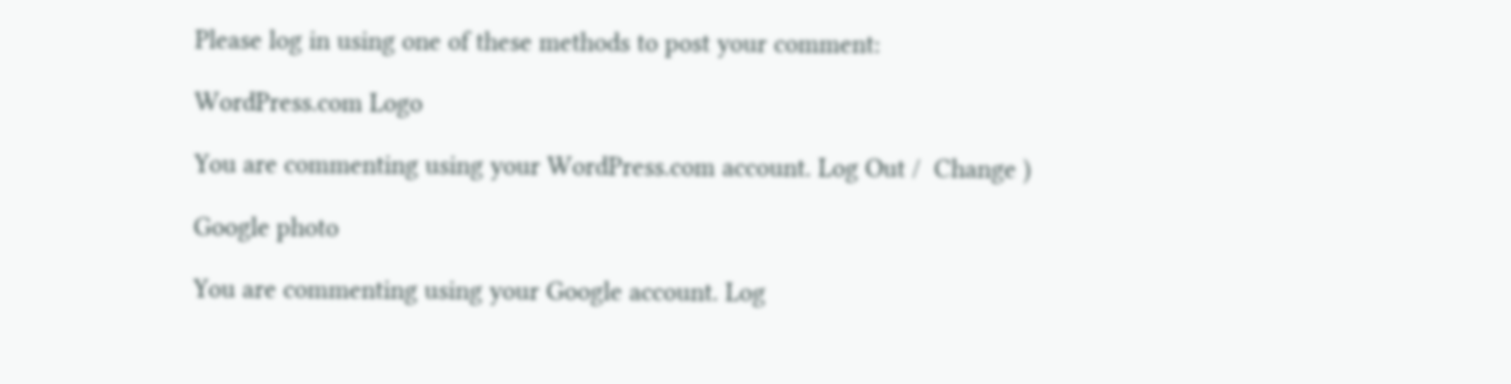Please log in using one of these methods to post your comment:

WordPress.com Logo

You are commenting using your WordPress.com account. Log Out /  Change )

Google photo

You are commenting using your Google account. Log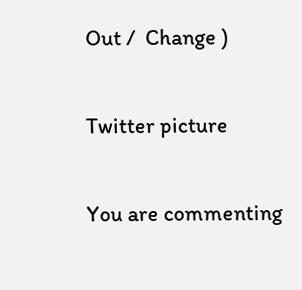Out /  Change )

Twitter picture

You are commenting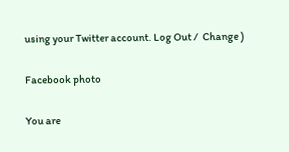using your Twitter account. Log Out /  Change )

Facebook photo

You are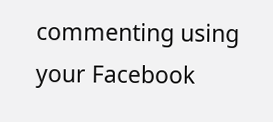commenting using your Facebook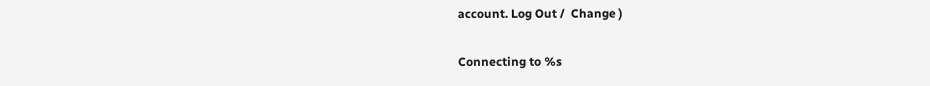account. Log Out /  Change )

Connecting to %s